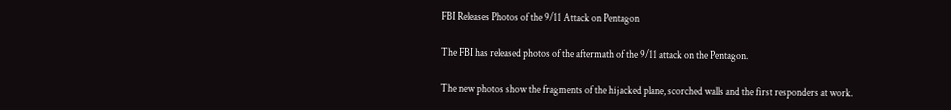FBI Releases Photos of the 9/11 Attack on Pentagon

The FBI has released photos of the aftermath of the 9/11 attack on the Pentagon.

The new photos show the fragments of the hijacked plane, scorched walls and the first responders at work.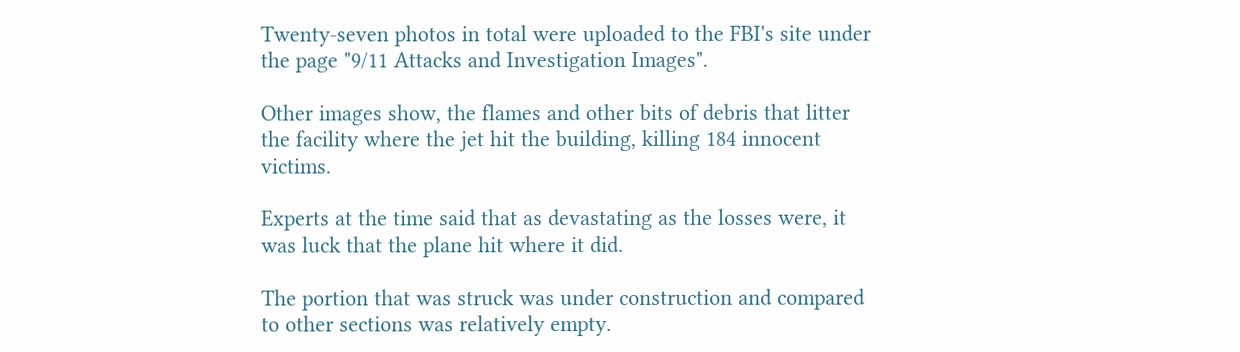Twenty-seven photos in total were uploaded to the FBI's site under the page "9/11 Attacks and Investigation Images".

Other images show, the flames and other bits of debris that litter the facility where the jet hit the building, killing 184 innocent victims.

Experts at the time said that as devastating as the losses were, it was luck that the plane hit where it did.

The portion that was struck was under construction and compared to other sections was relatively empty.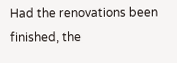Had the renovations been finished, the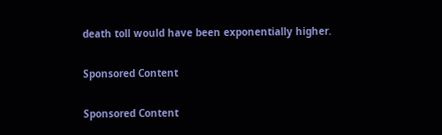death toll would have been exponentially higher.

Sponsored Content

Sponsored Content